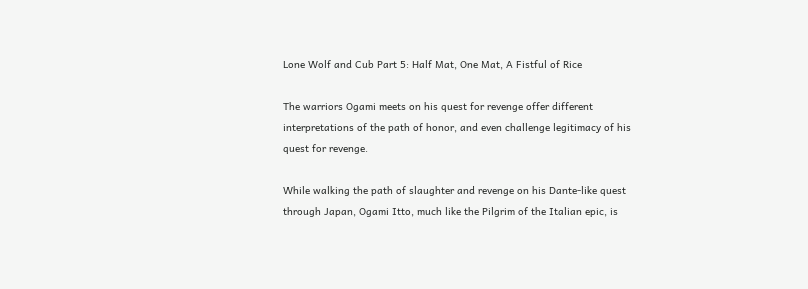Lone Wolf and Cub Part 5: Half Mat, One Mat, A Fistful of Rice

The warriors Ogami meets on his quest for revenge offer different interpretations of the path of honor, and even challenge legitimacy of his quest for revenge.

While walking the path of slaughter and revenge on his Dante-like quest through Japan, Ogami Itto, much like the Pilgrim of the Italian epic, is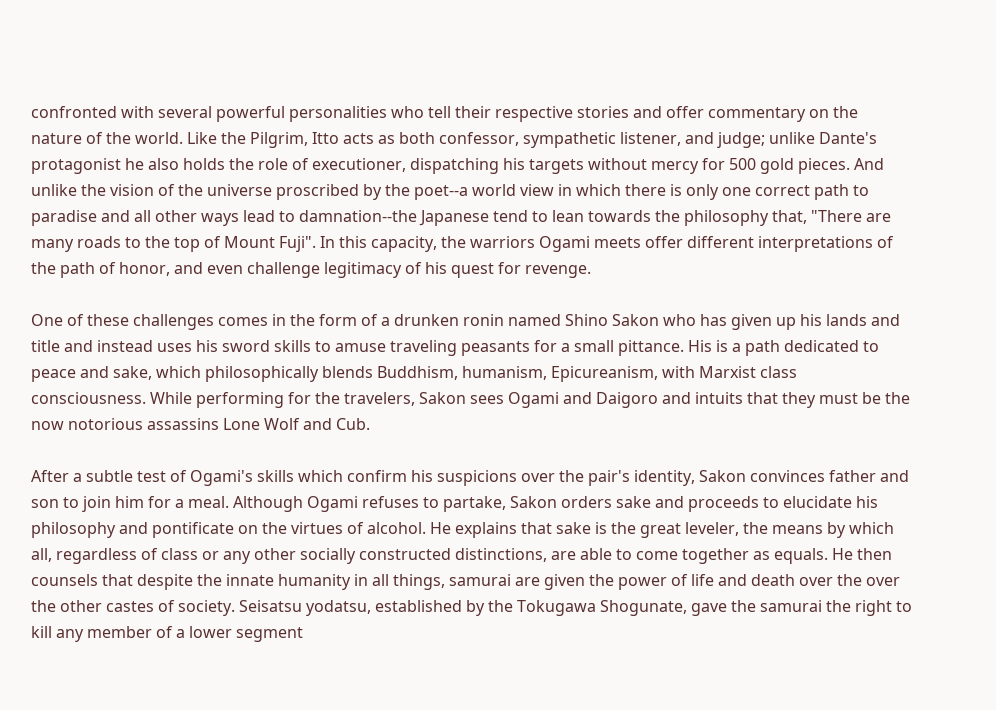confronted with several powerful personalities who tell their respective stories and offer commentary on the nature of the world. Like the Pilgrim, Itto acts as both confessor, sympathetic listener, and judge; unlike Dante's protagonist he also holds the role of executioner, dispatching his targets without mercy for 500 gold pieces. And unlike the vision of the universe proscribed by the poet--a world view in which there is only one correct path to paradise and all other ways lead to damnation--the Japanese tend to lean towards the philosophy that, "There are many roads to the top of Mount Fuji". In this capacity, the warriors Ogami meets offer different interpretations of the path of honor, and even challenge legitimacy of his quest for revenge.

One of these challenges comes in the form of a drunken ronin named Shino Sakon who has given up his lands and title and instead uses his sword skills to amuse traveling peasants for a small pittance. His is a path dedicated to peace and sake, which philosophically blends Buddhism, humanism, Epicureanism, with Marxist class consciousness. While performing for the travelers, Sakon sees Ogami and Daigoro and intuits that they must be the now notorious assassins Lone Wolf and Cub.

After a subtle test of Ogami's skills which confirm his suspicions over the pair's identity, Sakon convinces father and son to join him for a meal. Although Ogami refuses to partake, Sakon orders sake and proceeds to elucidate his philosophy and pontificate on the virtues of alcohol. He explains that sake is the great leveler, the means by which all, regardless of class or any other socially constructed distinctions, are able to come together as equals. He then counsels that despite the innate humanity in all things, samurai are given the power of life and death over the over the other castes of society. Seisatsu yodatsu, established by the Tokugawa Shogunate, gave the samurai the right to kill any member of a lower segment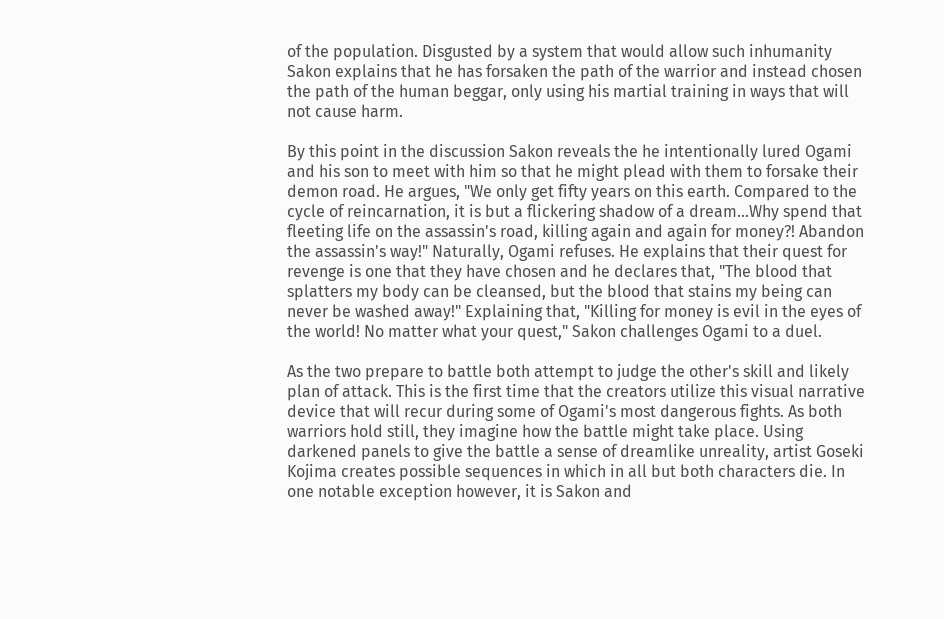of the population. Disgusted by a system that would allow such inhumanity Sakon explains that he has forsaken the path of the warrior and instead chosen the path of the human beggar, only using his martial training in ways that will not cause harm.

By this point in the discussion Sakon reveals the he intentionally lured Ogami and his son to meet with him so that he might plead with them to forsake their demon road. He argues, "We only get fifty years on this earth. Compared to the cycle of reincarnation, it is but a flickering shadow of a dream...Why spend that fleeting life on the assassin's road, killing again and again for money?! Abandon the assassin's way!" Naturally, Ogami refuses. He explains that their quest for revenge is one that they have chosen and he declares that, "The blood that splatters my body can be cleansed, but the blood that stains my being can never be washed away!" Explaining that, "Killing for money is evil in the eyes of the world! No matter what your quest," Sakon challenges Ogami to a duel.

As the two prepare to battle both attempt to judge the other's skill and likely plan of attack. This is the first time that the creators utilize this visual narrative device that will recur during some of Ogami's most dangerous fights. As both warriors hold still, they imagine how the battle might take place. Using darkened panels to give the battle a sense of dreamlike unreality, artist Goseki Kojima creates possible sequences in which in all but both characters die. In one notable exception however, it is Sakon and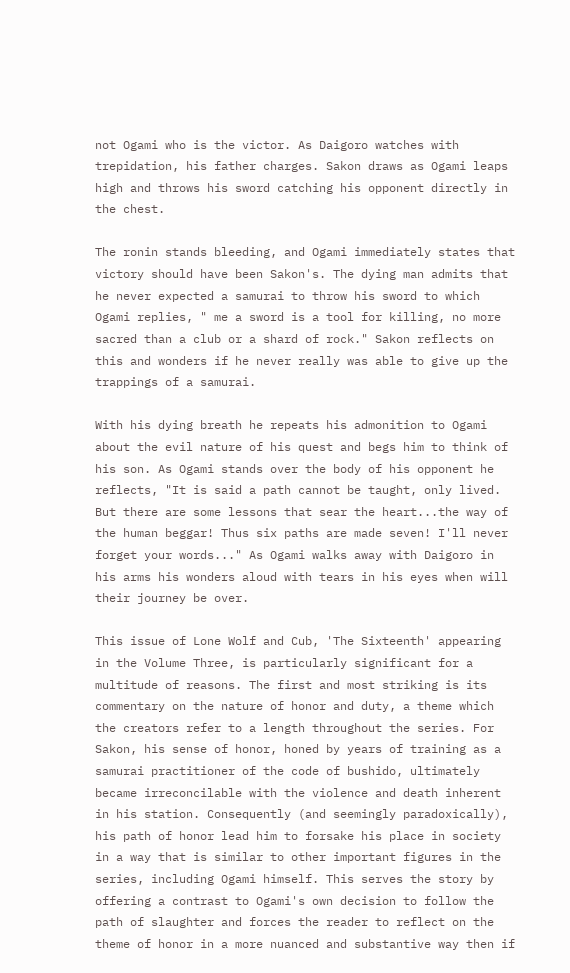not Ogami who is the victor. As Daigoro watches with trepidation, his father charges. Sakon draws as Ogami leaps high and throws his sword catching his opponent directly in the chest.

The ronin stands bleeding, and Ogami immediately states that victory should have been Sakon's. The dying man admits that he never expected a samurai to throw his sword to which Ogami replies, " me a sword is a tool for killing, no more sacred than a club or a shard of rock." Sakon reflects on this and wonders if he never really was able to give up the trappings of a samurai.

With his dying breath he repeats his admonition to Ogami about the evil nature of his quest and begs him to think of his son. As Ogami stands over the body of his opponent he reflects, "It is said a path cannot be taught, only lived. But there are some lessons that sear the heart...the way of the human beggar! Thus six paths are made seven! I'll never forget your words..." As Ogami walks away with Daigoro in his arms his wonders aloud with tears in his eyes when will their journey be over.

This issue of Lone Wolf and Cub, 'The Sixteenth' appearing in the Volume Three, is particularly significant for a multitude of reasons. The first and most striking is its commentary on the nature of honor and duty, a theme which the creators refer to a length throughout the series. For Sakon, his sense of honor, honed by years of training as a samurai practitioner of the code of bushido, ultimately became irreconcilable with the violence and death inherent in his station. Consequently (and seemingly paradoxically), his path of honor lead him to forsake his place in society in a way that is similar to other important figures in the series, including Ogami himself. This serves the story by offering a contrast to Ogami's own decision to follow the path of slaughter and forces the reader to reflect on the theme of honor in a more nuanced and substantive way then if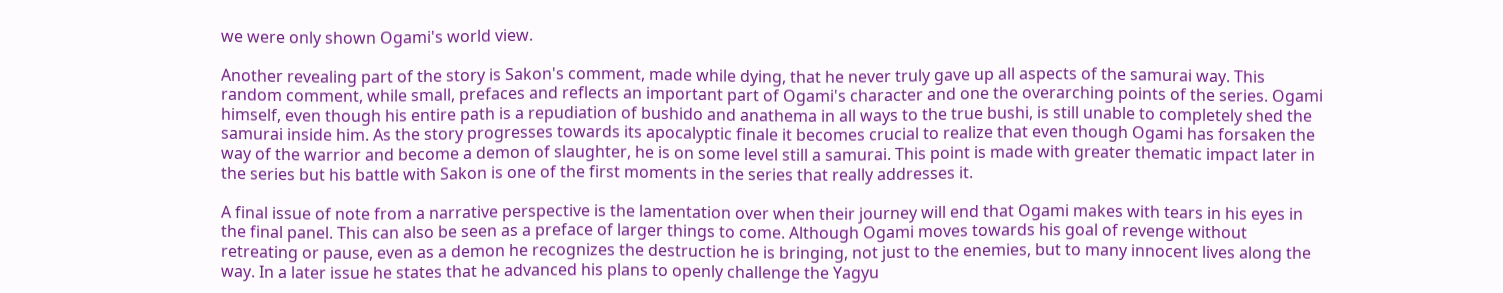we were only shown Ogami's world view.

Another revealing part of the story is Sakon's comment, made while dying, that he never truly gave up all aspects of the samurai way. This random comment, while small, prefaces and reflects an important part of Ogami's character and one the overarching points of the series. Ogami himself, even though his entire path is a repudiation of bushido and anathema in all ways to the true bushi, is still unable to completely shed the samurai inside him. As the story progresses towards its apocalyptic finale it becomes crucial to realize that even though Ogami has forsaken the way of the warrior and become a demon of slaughter, he is on some level still a samurai. This point is made with greater thematic impact later in the series but his battle with Sakon is one of the first moments in the series that really addresses it.

A final issue of note from a narrative perspective is the lamentation over when their journey will end that Ogami makes with tears in his eyes in the final panel. This can also be seen as a preface of larger things to come. Although Ogami moves towards his goal of revenge without retreating or pause, even as a demon he recognizes the destruction he is bringing, not just to the enemies, but to many innocent lives along the way. In a later issue he states that he advanced his plans to openly challenge the Yagyu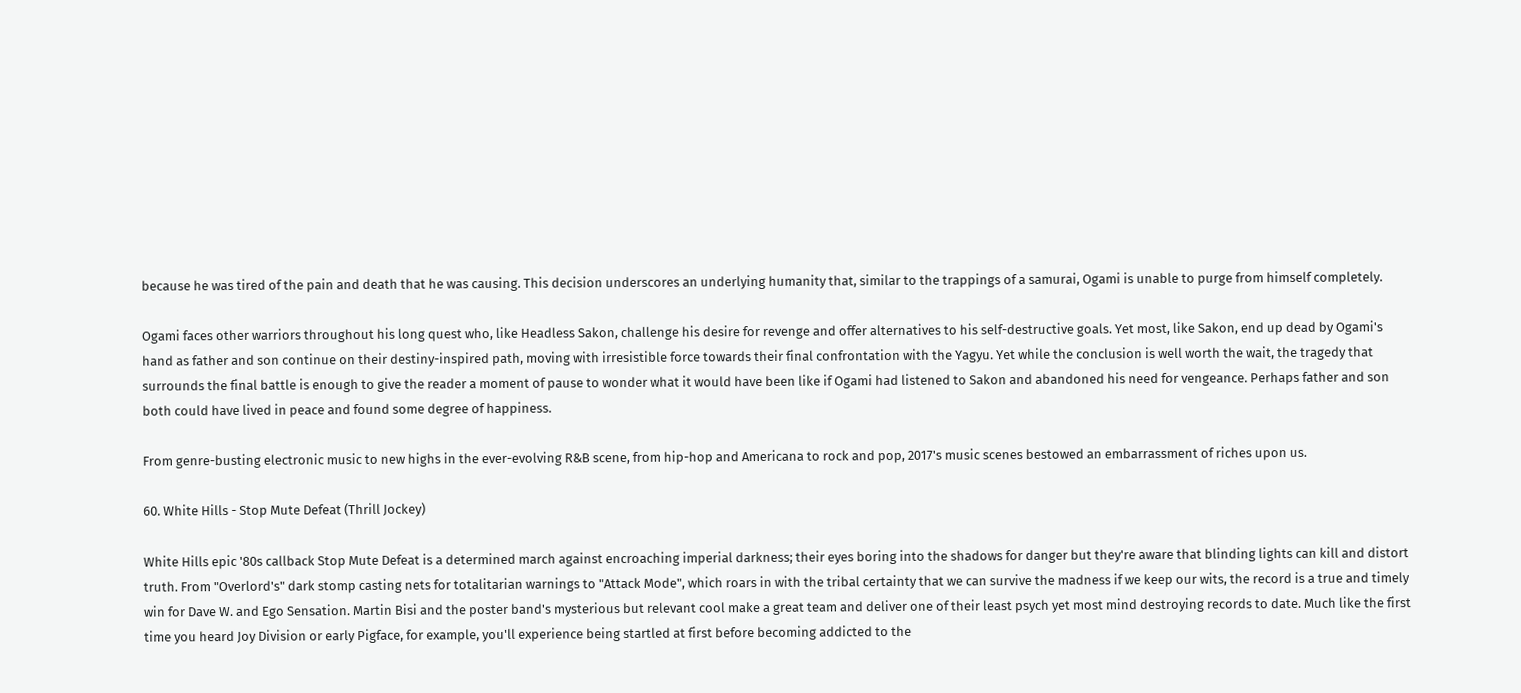because he was tired of the pain and death that he was causing. This decision underscores an underlying humanity that, similar to the trappings of a samurai, Ogami is unable to purge from himself completely.

Ogami faces other warriors throughout his long quest who, like Headless Sakon, challenge his desire for revenge and offer alternatives to his self-destructive goals. Yet most, like Sakon, end up dead by Ogami's hand as father and son continue on their destiny-inspired path, moving with irresistible force towards their final confrontation with the Yagyu. Yet while the conclusion is well worth the wait, the tragedy that surrounds the final battle is enough to give the reader a moment of pause to wonder what it would have been like if Ogami had listened to Sakon and abandoned his need for vengeance. Perhaps father and son both could have lived in peace and found some degree of happiness.

From genre-busting electronic music to new highs in the ever-evolving R&B scene, from hip-hop and Americana to rock and pop, 2017's music scenes bestowed an embarrassment of riches upon us.

60. White Hills - Stop Mute Defeat (Thrill Jockey)

White Hills epic '80s callback Stop Mute Defeat is a determined march against encroaching imperial darkness; their eyes boring into the shadows for danger but they're aware that blinding lights can kill and distort truth. From "Overlord's" dark stomp casting nets for totalitarian warnings to "Attack Mode", which roars in with the tribal certainty that we can survive the madness if we keep our wits, the record is a true and timely win for Dave W. and Ego Sensation. Martin Bisi and the poster band's mysterious but relevant cool make a great team and deliver one of their least psych yet most mind destroying records to date. Much like the first time you heard Joy Division or early Pigface, for example, you'll experience being startled at first before becoming addicted to the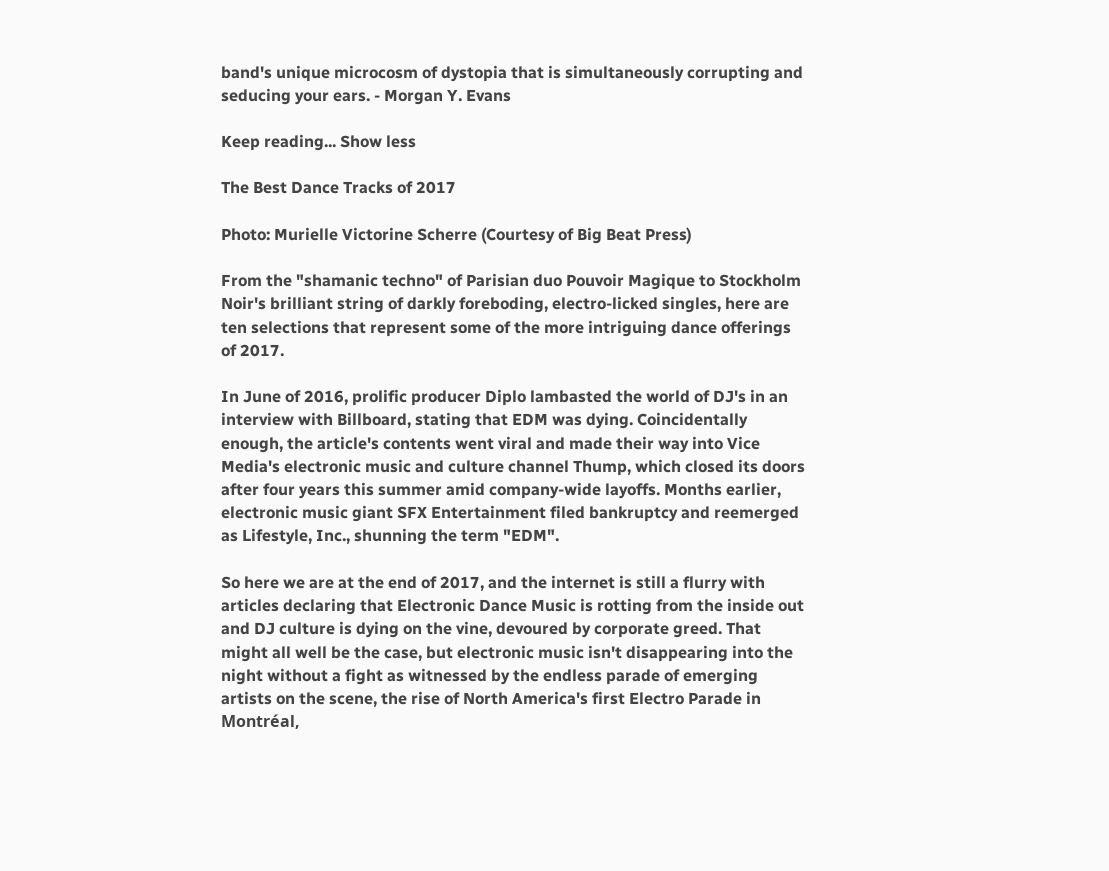band's unique microcosm of dystopia that is simultaneously corrupting and seducing your ears. - Morgan Y. Evans

Keep reading... Show less

The Best Dance Tracks of 2017

Photo: Murielle Victorine Scherre (Courtesy of Big Beat Press)

From the "shamanic techno" of Parisian duo Pouvoir Magique to Stockholm Noir's brilliant string of darkly foreboding, electro-licked singles, here are ten selections that represent some of the more intriguing dance offerings of 2017.

In June of 2016, prolific producer Diplo lambasted the world of DJ's in an interview with Billboard, stating that EDM was dying. Coincidentally enough, the article's contents went viral and made their way into Vice Media's electronic music and culture channel Thump, which closed its doors after four years this summer amid company-wide layoffs. Months earlier, electronic music giant SFX Entertainment filed bankruptcy and reemerged as Lifestyle, Inc., shunning the term "EDM".

So here we are at the end of 2017, and the internet is still a flurry with articles declaring that Electronic Dance Music is rotting from the inside out and DJ culture is dying on the vine, devoured by corporate greed. That might all well be the case, but electronic music isn't disappearing into the night without a fight as witnessed by the endless parade of emerging artists on the scene, the rise of North America's first Electro Parade in Montréal,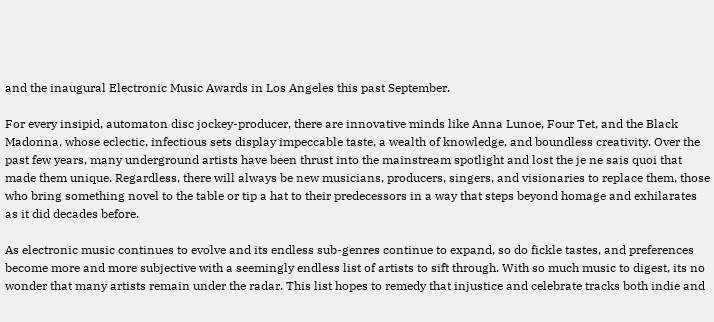and the inaugural Electronic Music Awards in Los Angeles this past September.

For every insipid, automaton disc jockey-producer, there are innovative minds like Anna Lunoe, Four Tet, and the Black Madonna, whose eclectic, infectious sets display impeccable taste, a wealth of knowledge, and boundless creativity. Over the past few years, many underground artists have been thrust into the mainstream spotlight and lost the je ne sais quoi that made them unique. Regardless, there will always be new musicians, producers, singers, and visionaries to replace them, those who bring something novel to the table or tip a hat to their predecessors in a way that steps beyond homage and exhilarates as it did decades before.

As electronic music continues to evolve and its endless sub-genres continue to expand, so do fickle tastes, and preferences become more and more subjective with a seemingly endless list of artists to sift through. With so much music to digest, its no wonder that many artists remain under the radar. This list hopes to remedy that injustice and celebrate tracks both indie and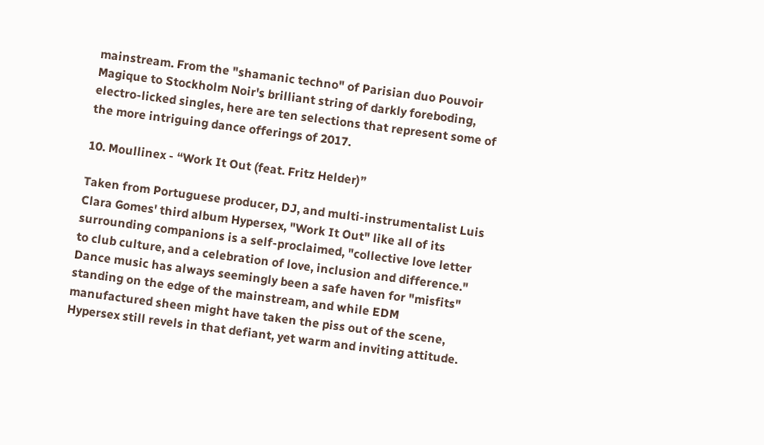mainstream. From the "shamanic techno" of Parisian duo Pouvoir Magique to Stockholm Noir's brilliant string of darkly foreboding, electro-licked singles, here are ten selections that represent some of the more intriguing dance offerings of 2017.

10. Moullinex - “Work It Out (feat. Fritz Helder)”

Taken from Portuguese producer, DJ, and multi-instrumentalist Luis Clara Gomes' third album Hypersex, "Work It Out" like all of its surrounding companions is a self-proclaimed, "collective love letter to club culture, and a celebration of love, inclusion and difference." Dance music has always seemingly been a safe haven for "misfits" standing on the edge of the mainstream, and while EDM manufactured sheen might have taken the piss out of the scene, Hypersex still revels in that defiant, yet warm and inviting attitude.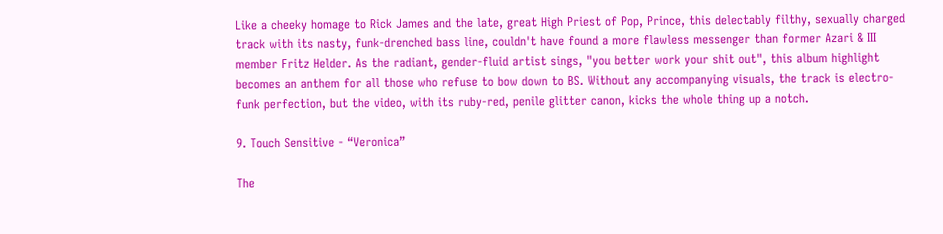Like a cheeky homage to Rick James and the late, great High Priest of Pop, Prince, this delectably filthy, sexually charged track with its nasty, funk-drenched bass line, couldn't have found a more flawless messenger than former Azari & III member Fritz Helder. As the radiant, gender-fluid artist sings, "you better work your shit out", this album highlight becomes an anthem for all those who refuse to bow down to BS. Without any accompanying visuals, the track is electro-funk perfection, but the video, with its ruby-red, penile glitter canon, kicks the whole thing up a notch.

9. Touch Sensitive - “Veronica”

The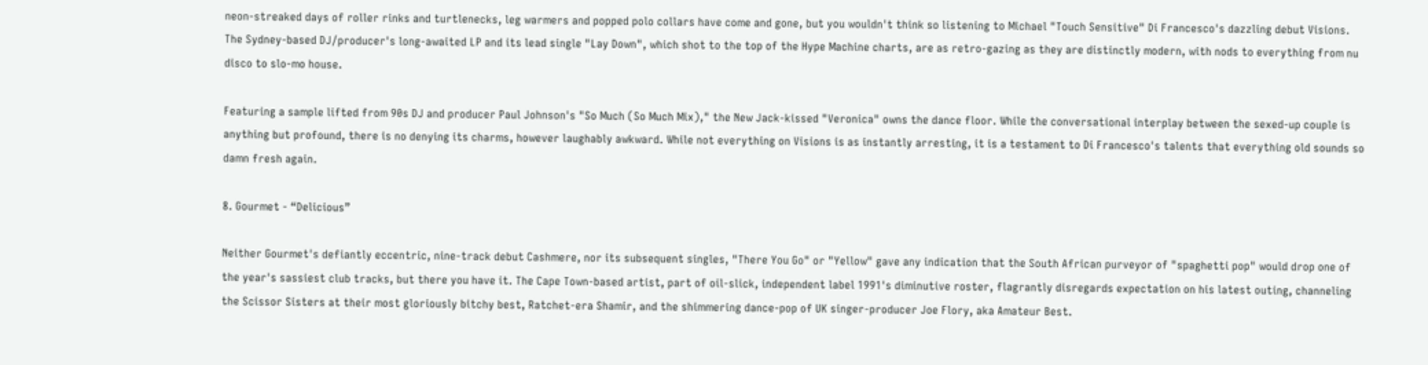neon-streaked days of roller rinks and turtlenecks, leg warmers and popped polo collars have come and gone, but you wouldn't think so listening to Michael "Touch Sensitive" Di Francesco's dazzling debut Visions. The Sydney-based DJ/producer's long-awaited LP and its lead single "Lay Down", which shot to the top of the Hype Machine charts, are as retro-gazing as they are distinctly modern, with nods to everything from nu disco to slo-mo house.

Featuring a sample lifted from 90s DJ and producer Paul Johnson's "So Much (So Much Mix)," the New Jack-kissed "Veronica" owns the dance floor. While the conversational interplay between the sexed-up couple is anything but profound, there is no denying its charms, however laughably awkward. While not everything on Visions is as instantly arresting, it is a testament to Di Francesco's talents that everything old sounds so damn fresh again.

8. Gourmet - “Delicious”

Neither Gourmet's defiantly eccentric, nine-track debut Cashmere, nor its subsequent singles, "There You Go" or "Yellow" gave any indication that the South African purveyor of "spaghetti pop" would drop one of the year's sassiest club tracks, but there you have it. The Cape Town-based artist, part of oil-slick, independent label 1991's diminutive roster, flagrantly disregards expectation on his latest outing, channeling the Scissor Sisters at their most gloriously bitchy best, Ratchet-era Shamir, and the shimmering dance-pop of UK singer-producer Joe Flory, aka Amateur Best.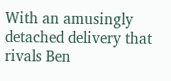With an amusingly detached delivery that rivals Ben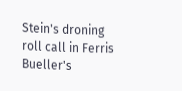Stein's droning roll call in Ferris Bueller's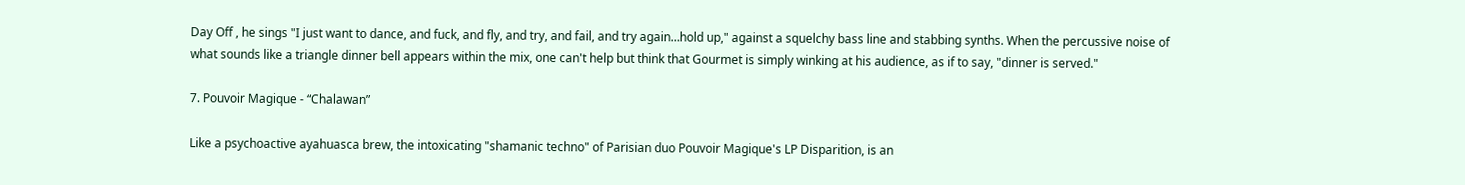Day Off , he sings "I just want to dance, and fuck, and fly, and try, and fail, and try again…hold up," against a squelchy bass line and stabbing synths. When the percussive noise of what sounds like a triangle dinner bell appears within the mix, one can't help but think that Gourmet is simply winking at his audience, as if to say, "dinner is served."

7. Pouvoir Magique - “Chalawan”

Like a psychoactive ayahuasca brew, the intoxicating "shamanic techno" of Parisian duo Pouvoir Magique's LP Disparition, is an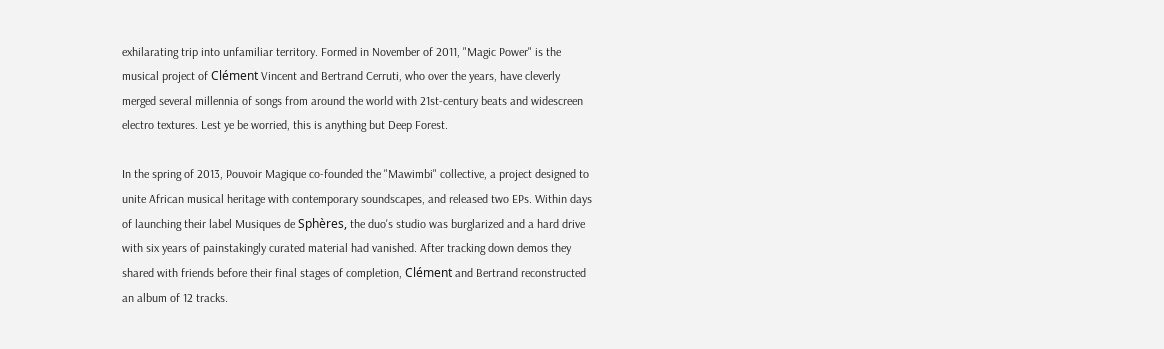exhilarating trip into unfamiliar territory. Formed in November of 2011, "Magic Power" is the musical project of Clément Vincent and Bertrand Cerruti, who over the years, have cleverly merged several millennia of songs from around the world with 21st-century beats and widescreen electro textures. Lest ye be worried, this is anything but Deep Forest.

In the spring of 2013, Pouvoir Magique co-founded the "Mawimbi" collective, a project designed to unite African musical heritage with contemporary soundscapes, and released two EPs. Within days of launching their label Musiques de Sphères, the duo's studio was burglarized and a hard drive with six years of painstakingly curated material had vanished. After tracking down demos they shared with friends before their final stages of completion, Clément and Bertrand reconstructed an album of 12 tracks.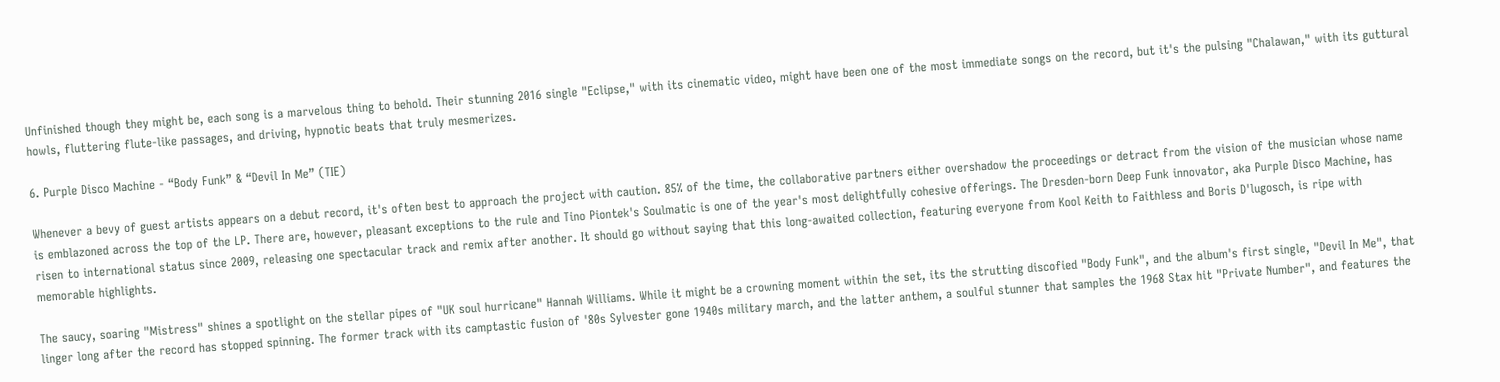Unfinished though they might be, each song is a marvelous thing to behold. Their stunning 2016 single "Eclipse," with its cinematic video, might have been one of the most immediate songs on the record, but it's the pulsing "Chalawan," with its guttural howls, fluttering flute-like passages, and driving, hypnotic beats that truly mesmerizes.

6. Purple Disco Machine - “Body Funk” & “Devil In Me” (TIE)

Whenever a bevy of guest artists appears on a debut record, it's often best to approach the project with caution. 85% of the time, the collaborative partners either overshadow the proceedings or detract from the vision of the musician whose name is emblazoned across the top of the LP. There are, however, pleasant exceptions to the rule and Tino Piontek's Soulmatic is one of the year's most delightfully cohesive offerings. The Dresden-born Deep Funk innovator, aka Purple Disco Machine, has risen to international status since 2009, releasing one spectacular track and remix after another. It should go without saying that this long-awaited collection, featuring everyone from Kool Keith to Faithless and Boris D'lugosch, is ripe with memorable highlights.

The saucy, soaring "Mistress" shines a spotlight on the stellar pipes of "UK soul hurricane" Hannah Williams. While it might be a crowning moment within the set, its the strutting discofied "Body Funk", and the album's first single, "Devil In Me", that linger long after the record has stopped spinning. The former track with its camptastic fusion of '80s Sylvester gone 1940s military march, and the latter anthem, a soulful stunner that samples the 1968 Stax hit "Private Number", and features the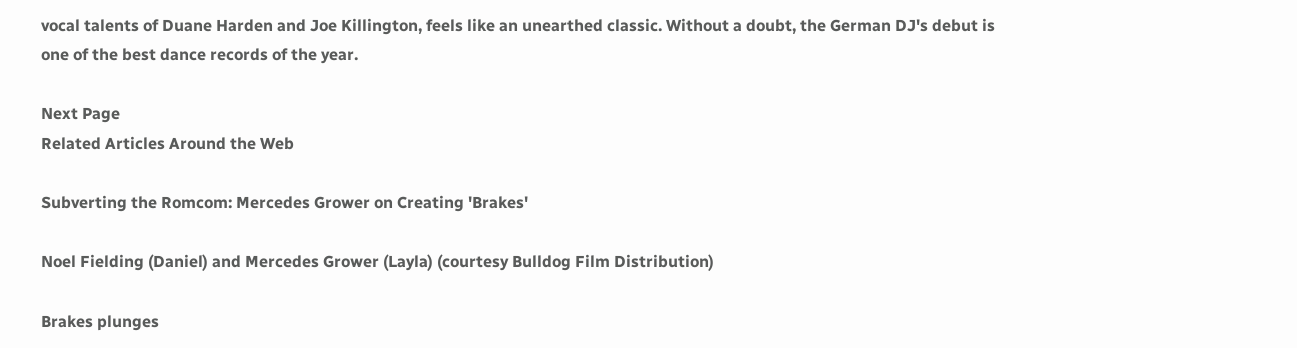vocal talents of Duane Harden and Joe Killington, feels like an unearthed classic. Without a doubt, the German DJ's debut is one of the best dance records of the year.

Next Page
Related Articles Around the Web

Subverting the Romcom: Mercedes Grower on Creating 'Brakes'

Noel Fielding (Daniel) and Mercedes Grower (Layla) (courtesy Bulldog Film Distribution)

Brakes plunges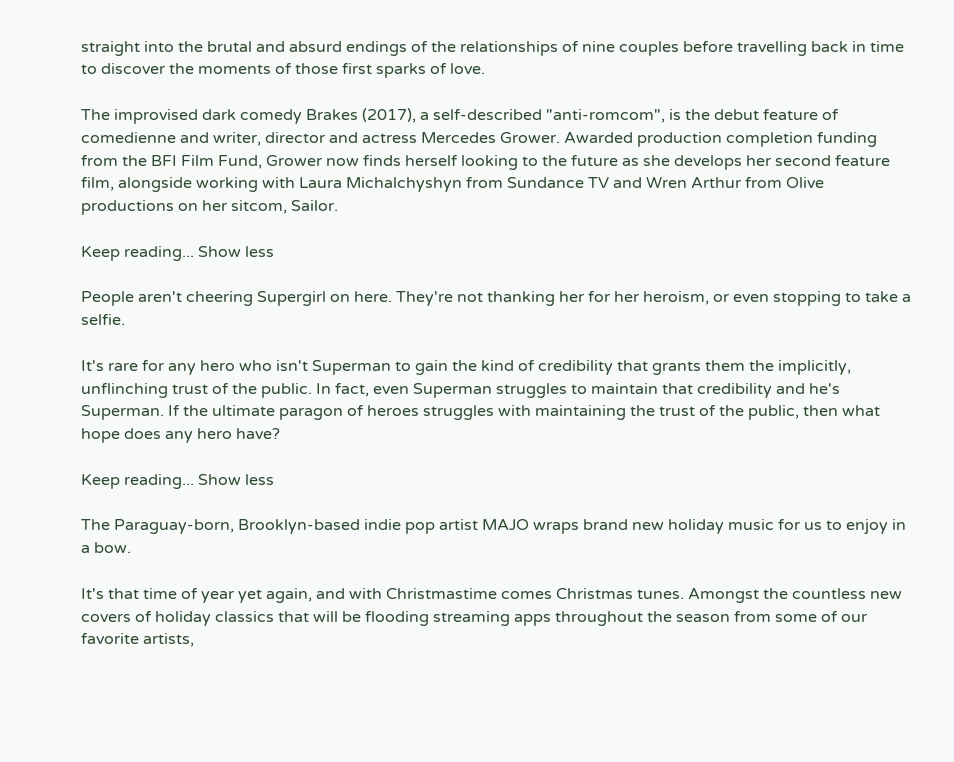straight into the brutal and absurd endings of the relationships of nine couples before travelling back in time to discover the moments of those first sparks of love.

The improvised dark comedy Brakes (2017), a self-described "anti-romcom", is the debut feature of comedienne and writer, director and actress Mercedes Grower. Awarded production completion funding from the BFI Film Fund, Grower now finds herself looking to the future as she develops her second feature film, alongside working with Laura Michalchyshyn from Sundance TV and Wren Arthur from Olive productions on her sitcom, Sailor.

Keep reading... Show less

People aren't cheering Supergirl on here. They're not thanking her for her heroism, or even stopping to take a selfie.

It's rare for any hero who isn't Superman to gain the kind of credibility that grants them the implicitly, unflinching trust of the public. In fact, even Superman struggles to maintain that credibility and he's Superman. If the ultimate paragon of heroes struggles with maintaining the trust of the public, then what hope does any hero have?

Keep reading... Show less

The Paraguay-born, Brooklyn-based indie pop artist MAJO wraps brand new holiday music for us to enjoy in a bow.

It's that time of year yet again, and with Christmastime comes Christmas tunes. Amongst the countless new covers of holiday classics that will be flooding streaming apps throughout the season from some of our favorite artists,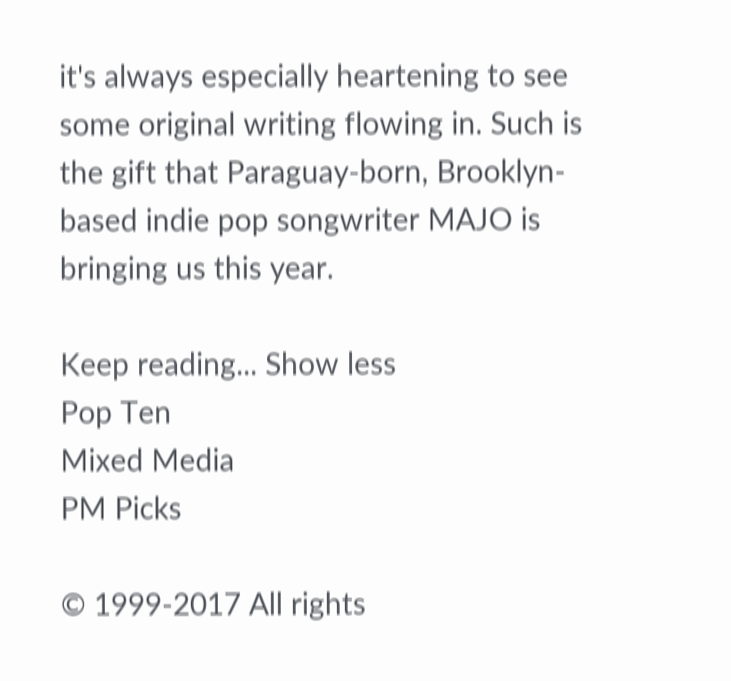it's always especially heartening to see some original writing flowing in. Such is the gift that Paraguay-born, Brooklyn-based indie pop songwriter MAJO is bringing us this year.

Keep reading... Show less
Pop Ten
Mixed Media
PM Picks

© 1999-2017 All rights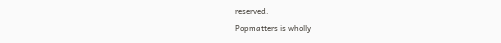reserved.
Popmatters is wholly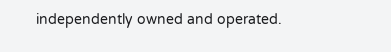independently owned and operated.